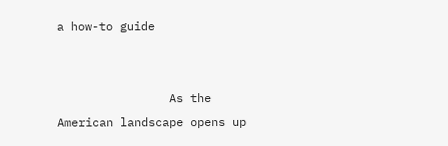a how-to guide


                As the American landscape opens up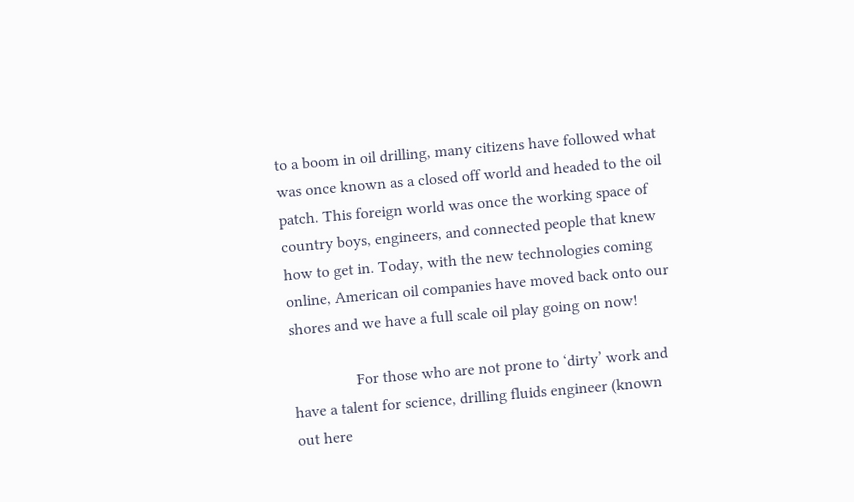to a boom in oil drilling, many citizens have followed what was once known as a closed off world and headed to the oil patch. This foreign world was once the working space of country boys, engineers, and connected people that knew how to get in. Today, with the new technologies coming online, American oil companies have moved back onto our shores and we have a full scale oil play going on now!

                For those who are not prone to ‘dirty’ work and have a talent for science, drilling fluids engineer (known out here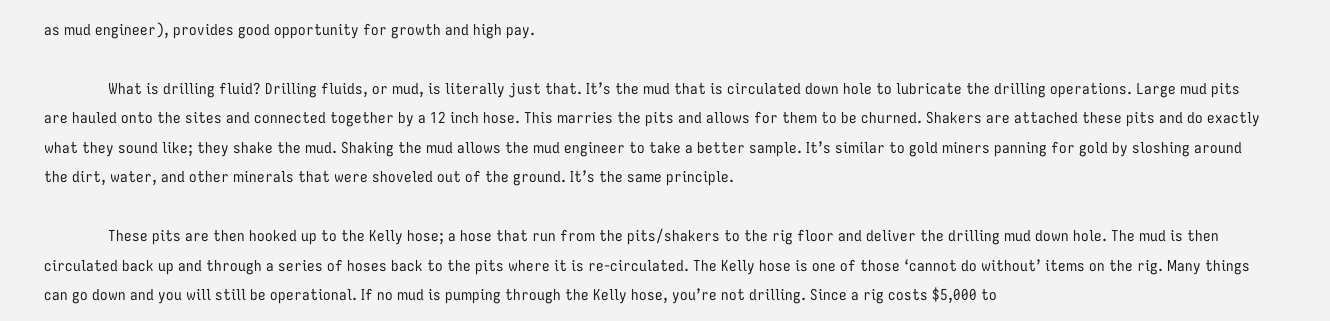as mud engineer), provides good opportunity for growth and high pay.

                What is drilling fluid? Drilling fluids, or mud, is literally just that. It’s the mud that is circulated down hole to lubricate the drilling operations. Large mud pits are hauled onto the sites and connected together by a 12 inch hose. This marries the pits and allows for them to be churned. Shakers are attached these pits and do exactly what they sound like; they shake the mud. Shaking the mud allows the mud engineer to take a better sample. It’s similar to gold miners panning for gold by sloshing around the dirt, water, and other minerals that were shoveled out of the ground. It’s the same principle.

                These pits are then hooked up to the Kelly hose; a hose that run from the pits/shakers to the rig floor and deliver the drilling mud down hole. The mud is then circulated back up and through a series of hoses back to the pits where it is re-circulated. The Kelly hose is one of those ‘cannot do without’ items on the rig. Many things can go down and you will still be operational. If no mud is pumping through the Kelly hose, you’re not drilling. Since a rig costs $5,000 to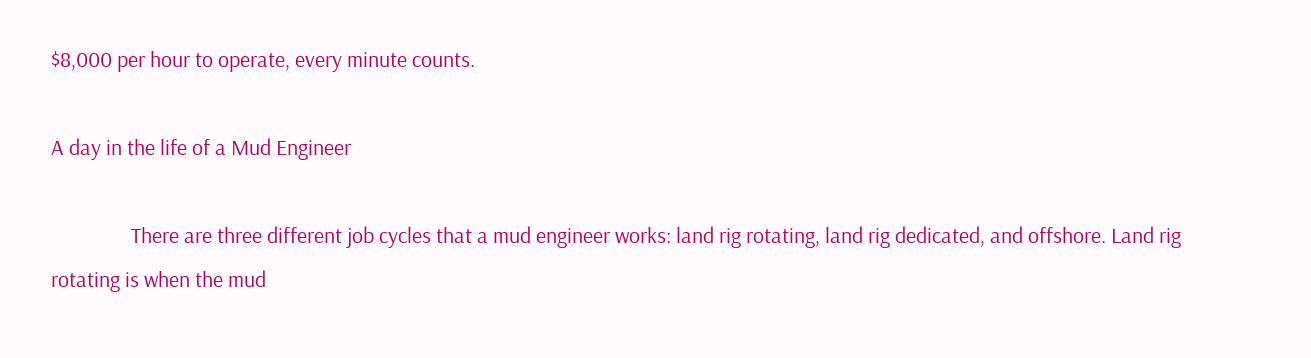$8,000 per hour to operate, every minute counts.

A day in the life of a Mud Engineer

                There are three different job cycles that a mud engineer works: land rig rotating, land rig dedicated, and offshore. Land rig rotating is when the mud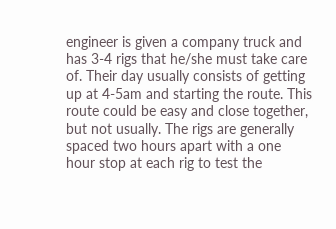engineer is given a company truck and has 3-4 rigs that he/she must take care of. Their day usually consists of getting up at 4-5am and starting the route. This route could be easy and close together, but not usually. The rigs are generally spaced two hours apart with a one hour stop at each rig to test the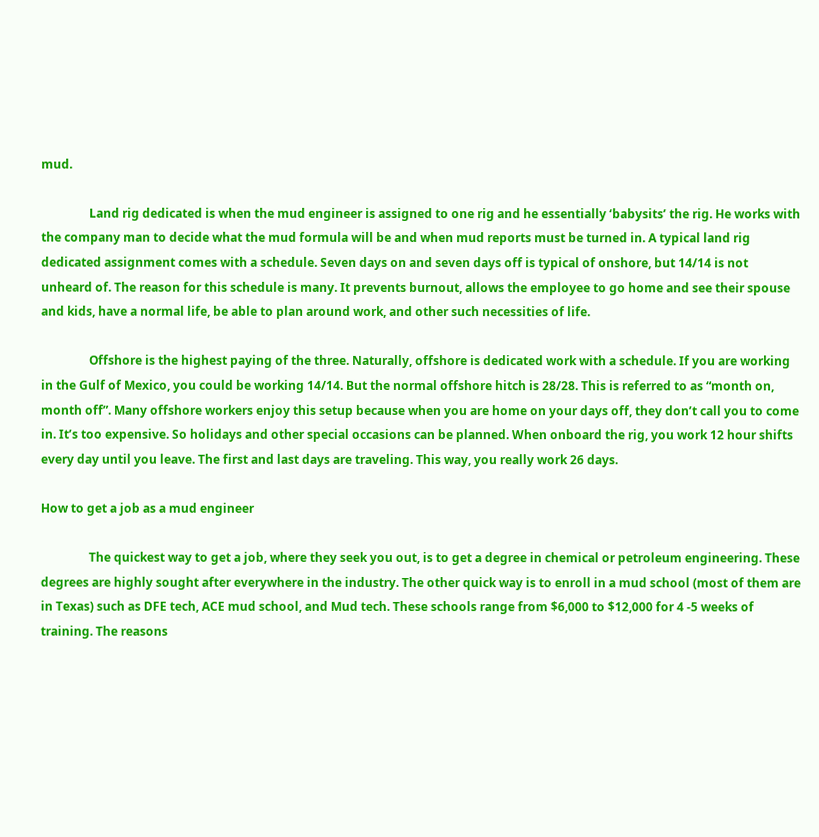mud.

                Land rig dedicated is when the mud engineer is assigned to one rig and he essentially ‘babysits’ the rig. He works with the company man to decide what the mud formula will be and when mud reports must be turned in. A typical land rig dedicated assignment comes with a schedule. Seven days on and seven days off is typical of onshore, but 14/14 is not unheard of. The reason for this schedule is many. It prevents burnout, allows the employee to go home and see their spouse and kids, have a normal life, be able to plan around work, and other such necessities of life.

                Offshore is the highest paying of the three. Naturally, offshore is dedicated work with a schedule. If you are working in the Gulf of Mexico, you could be working 14/14. But the normal offshore hitch is 28/28. This is referred to as “month on, month off”. Many offshore workers enjoy this setup because when you are home on your days off, they don’t call you to come in. It’s too expensive. So holidays and other special occasions can be planned. When onboard the rig, you work 12 hour shifts every day until you leave. The first and last days are traveling. This way, you really work 26 days.

How to get a job as a mud engineer

                The quickest way to get a job, where they seek you out, is to get a degree in chemical or petroleum engineering. These degrees are highly sought after everywhere in the industry. The other quick way is to enroll in a mud school (most of them are in Texas) such as DFE tech, ACE mud school, and Mud tech. These schools range from $6,000 to $12,000 for 4 -5 weeks of training. The reasons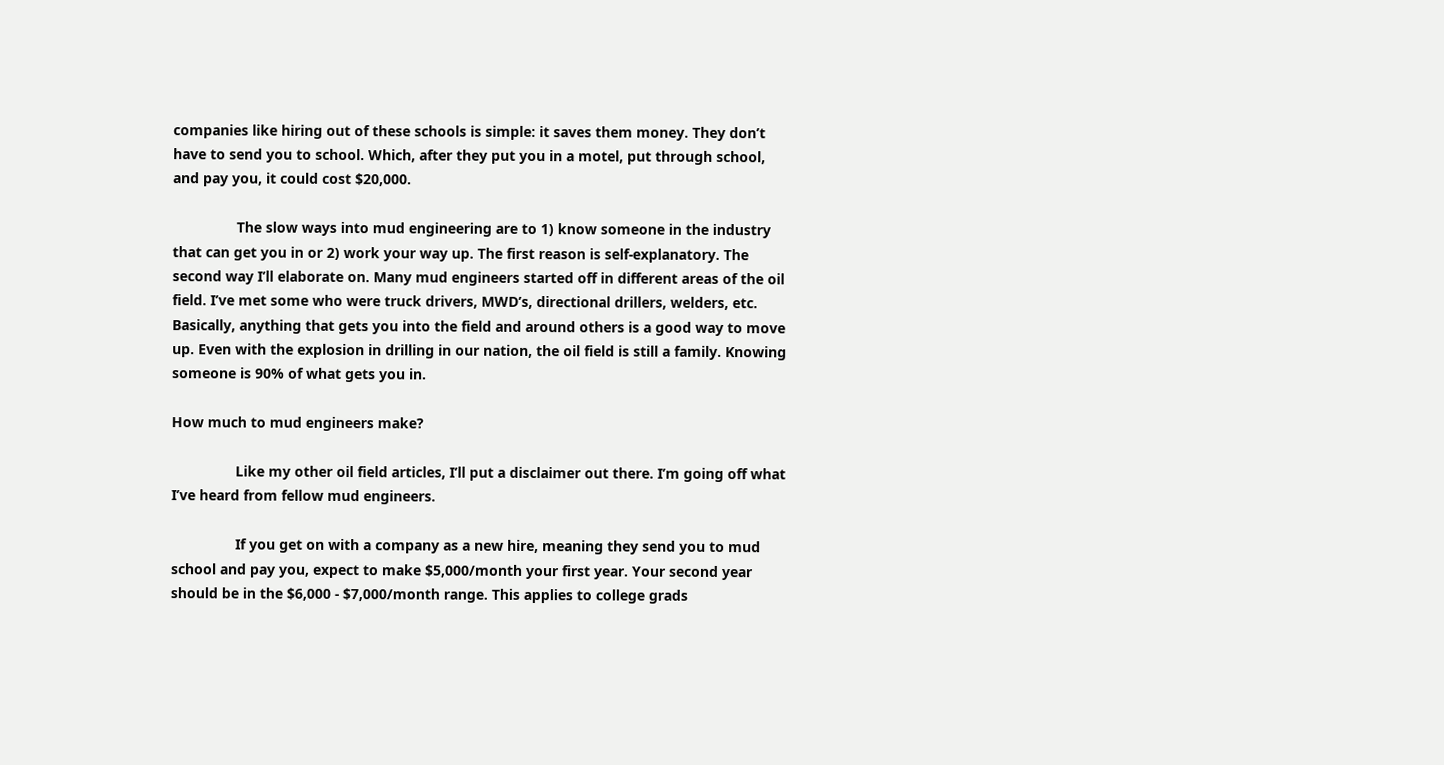companies like hiring out of these schools is simple: it saves them money. They don’t have to send you to school. Which, after they put you in a motel, put through school, and pay you, it could cost $20,000.

                The slow ways into mud engineering are to 1) know someone in the industry that can get you in or 2) work your way up. The first reason is self-explanatory. The second way I’ll elaborate on. Many mud engineers started off in different areas of the oil field. I’ve met some who were truck drivers, MWD’s, directional drillers, welders, etc. Basically, anything that gets you into the field and around others is a good way to move up. Even with the explosion in drilling in our nation, the oil field is still a family. Knowing someone is 90% of what gets you in.

How much to mud engineers make?

                Like my other oil field articles, I’ll put a disclaimer out there. I’m going off what I’ve heard from fellow mud engineers.

                If you get on with a company as a new hire, meaning they send you to mud school and pay you, expect to make $5,000/month your first year. Your second year should be in the $6,000 - $7,000/month range. This applies to college grads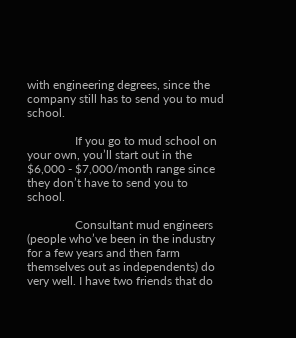with engineering degrees, since the company still has to send you to mud school.

                If you go to mud school on your own, you’ll start out in the $6,000 - $7,000/month range since they don’t have to send you to school.

                Consultant mud engineers (people who’ve been in the industry for a few years and then farm themselves out as independents) do very well. I have two friends that do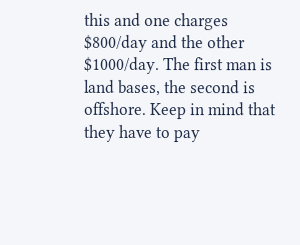this and one charges $800/day and the other $1000/day. The first man is land bases, the second is offshore. Keep in mind that they have to pay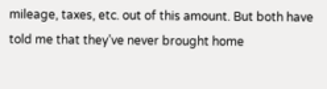mileage, taxes, etc. out of this amount. But both have told me that they’ve never brought home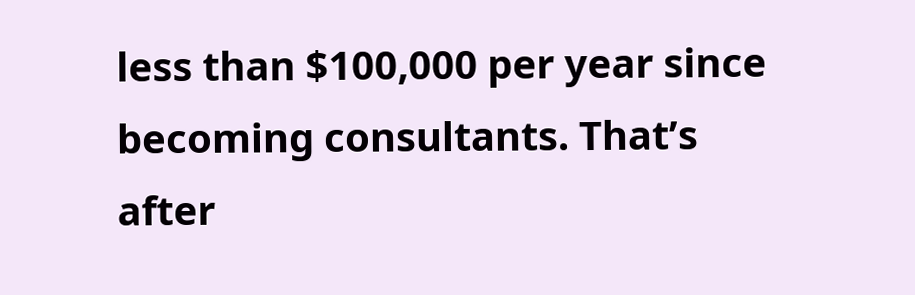less than $100,000 per year since becoming consultants. That’s after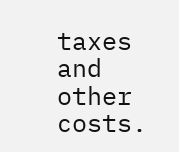taxes and other costs.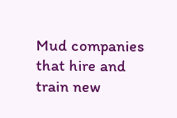Mud companies that hire and train new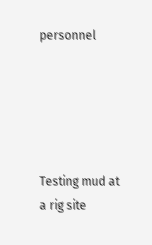personnel





Testing mud at a rig site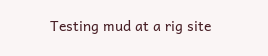Testing mud at a rig site